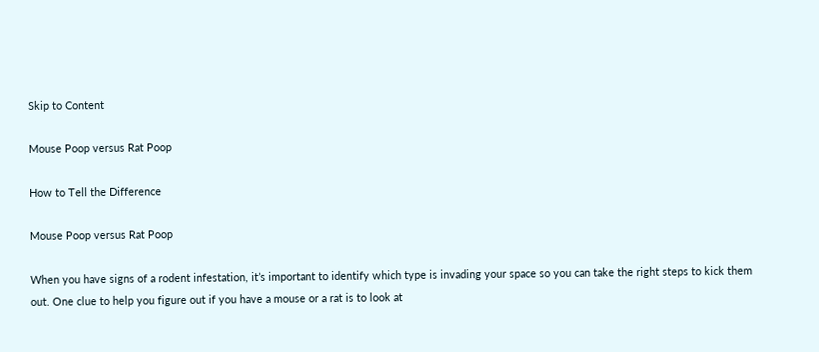Skip to Content

Mouse Poop versus Rat Poop

How to Tell the Difference

Mouse Poop versus Rat Poop

When you have signs of a rodent infestation, it’s important to identify which type is invading your space so you can take the right steps to kick them out. One clue to help you figure out if you have a mouse or a rat is to look at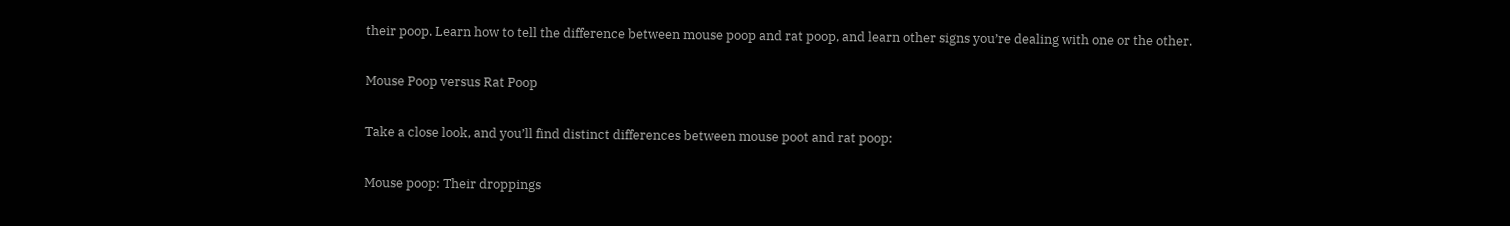their poop. Learn how to tell the difference between mouse poop and rat poop, and learn other signs you’re dealing with one or the other.

Mouse Poop versus Rat Poop

Take a close look, and you’ll find distinct differences between mouse poot and rat poop:

Mouse poop: Their droppings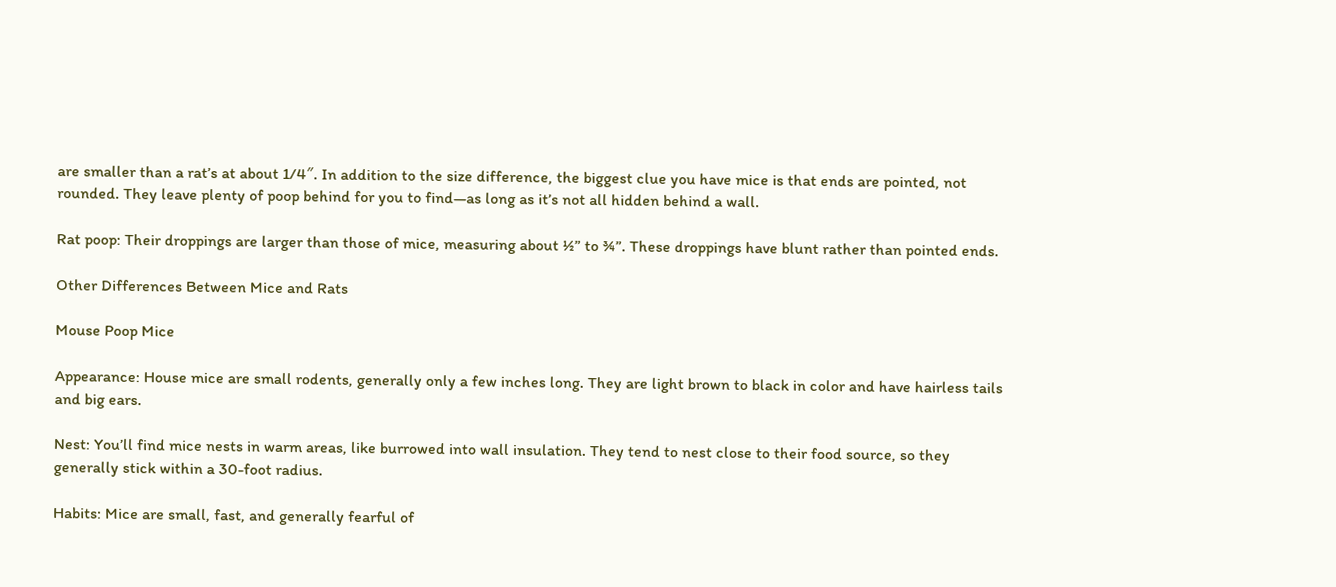are smaller than a rat’s at about 1/4″. In addition to the size difference, the biggest clue you have mice is that ends are pointed, not rounded. They leave plenty of poop behind for you to find—as long as it’s not all hidden behind a wall.

Rat poop: Their droppings are larger than those of mice, measuring about ½” to ¾”. These droppings have blunt rather than pointed ends.

Other Differences Between Mice and Rats

Mouse Poop Mice

Appearance: House mice are small rodents, generally only a few inches long. They are light brown to black in color and have hairless tails and big ears.

Nest: You’ll find mice nests in warm areas, like burrowed into wall insulation. They tend to nest close to their food source, so they generally stick within a 30-foot radius.

Habits: Mice are small, fast, and generally fearful of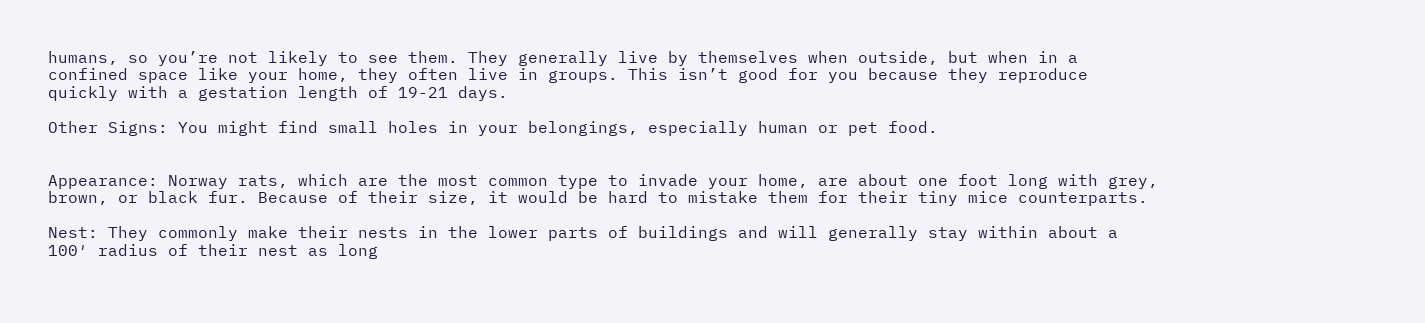humans, so you’re not likely to see them. They generally live by themselves when outside, but when in a confined space like your home, they often live in groups. This isn’t good for you because they reproduce quickly with a gestation length of 19-21 days.

Other Signs: You might find small holes in your belongings, especially human or pet food.


Appearance: Norway rats, which are the most common type to invade your home, are about one foot long with grey, brown, or black fur. Because of their size, it would be hard to mistake them for their tiny mice counterparts.

Nest: They commonly make their nests in the lower parts of buildings and will generally stay within about a 100′ radius of their nest as long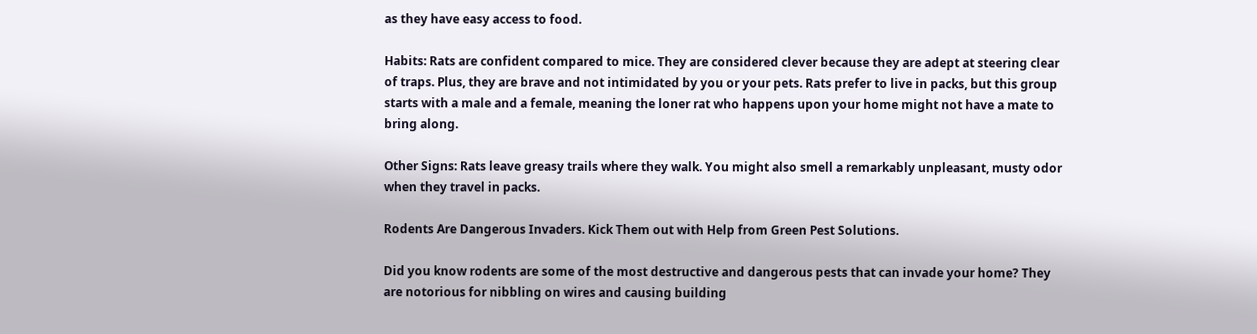as they have easy access to food.

Habits: Rats are confident compared to mice. They are considered clever because they are adept at steering clear of traps. Plus, they are brave and not intimidated by you or your pets. Rats prefer to live in packs, but this group starts with a male and a female, meaning the loner rat who happens upon your home might not have a mate to bring along.

Other Signs: Rats leave greasy trails where they walk. You might also smell a remarkably unpleasant, musty odor when they travel in packs.

Rodents Are Dangerous Invaders. Kick Them out with Help from Green Pest Solutions.

Did you know rodents are some of the most destructive and dangerous pests that can invade your home? They are notorious for nibbling on wires and causing building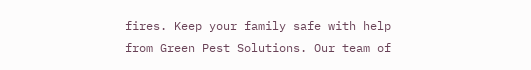fires. Keep your family safe with help from Green Pest Solutions. Our team of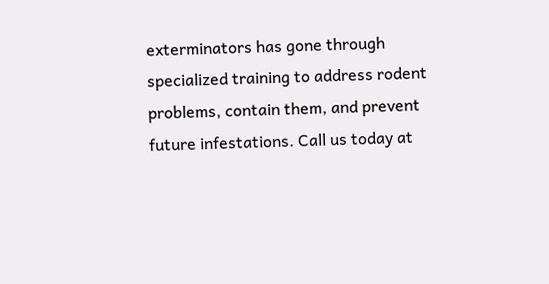exterminators has gone through specialized training to address rodent problems, contain them, and prevent future infestations. Call us today at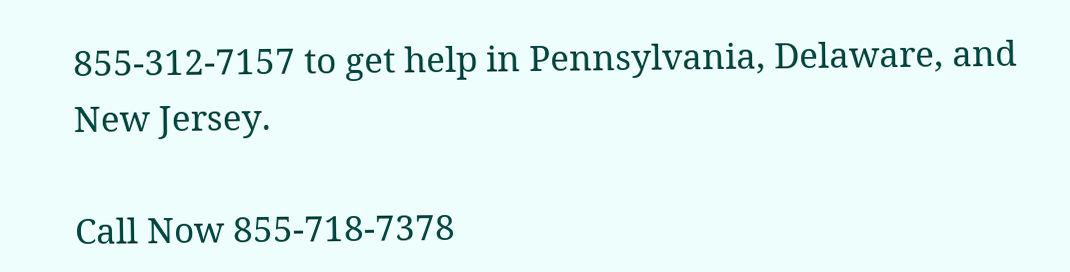855-312-7157 to get help in Pennsylvania, Delaware, and New Jersey.

Call Now 855-718-7378